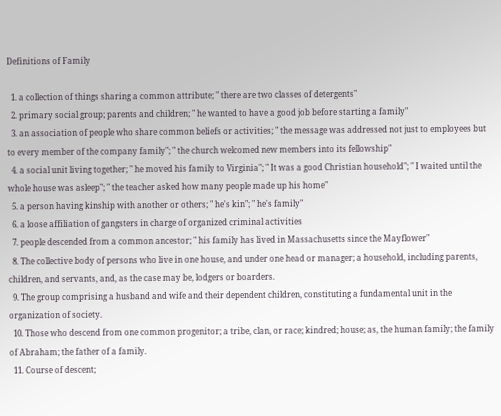Definitions of Family

  1. a collection of things sharing a common attribute; " there are two classes of detergents"
  2. primary social group; parents and children; " he wanted to have a good job before starting a family"
  3. an association of people who share common beliefs or activities; " the message was addressed not just to employees but to every member of the company family"; " the church welcomed new members into its fellowship"
  4. a social unit living together; " he moved his family to Virginia"; " It was a good Christian household"; " I waited until the whole house was asleep"; " the teacher asked how many people made up his home"
  5. a person having kinship with another or others; " he's kin"; " he's family"
  6. a loose affiliation of gangsters in charge of organized criminal activities
  7. people descended from a common ancestor; " his family has lived in Massachusetts since the Mayflower"
  8. The collective body of persons who live in one house, and under one head or manager; a household, including parents, children, and servants, and, as the case may be, lodgers or boarders.
  9. The group comprising a husband and wife and their dependent children, constituting a fundamental unit in the organization of society.
  10. Those who descend from one common progenitor; a tribe, clan, or race; kindred; house; as, the human family; the family of Abraham; the father of a family.
  11. Course of descent;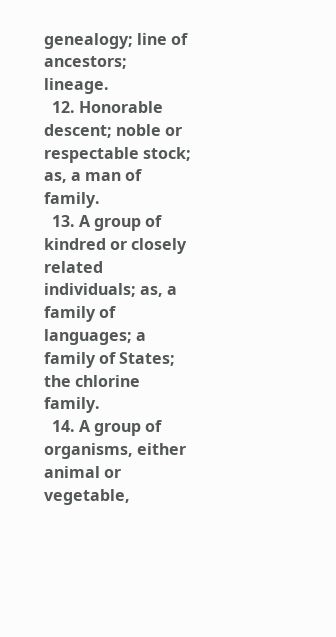genealogy; line of ancestors; lineage.
  12. Honorable descent; noble or respectable stock; as, a man of family.
  13. A group of kindred or closely related individuals; as, a family of languages; a family of States; the chlorine family.
  14. A group of organisms, either animal or vegetable,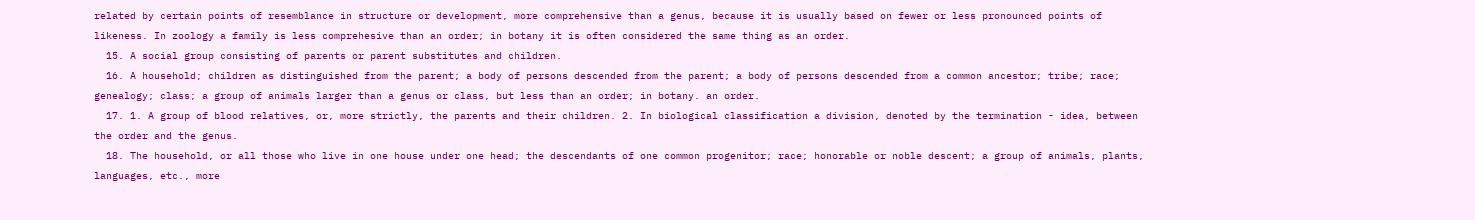related by certain points of resemblance in structure or development, more comprehensive than a genus, because it is usually based on fewer or less pronounced points of likeness. In zoology a family is less comprehesive than an order; in botany it is often considered the same thing as an order.
  15. A social group consisting of parents or parent substitutes and children.
  16. A household; children as distinguished from the parent; a body of persons descended from the parent; a body of persons descended from a common ancestor; tribe; race; genealogy; class; a group of animals larger than a genus or class, but less than an order; in botany. an order.
  17. 1. A group of blood relatives, or, more strictly, the parents and their children. 2. In biological classification a division, denoted by the termination - idea, between the order and the genus.
  18. The household, or all those who live in one house under one head; the descendants of one common progenitor; race; honorable or noble descent; a group of animals, plants, languages, etc., more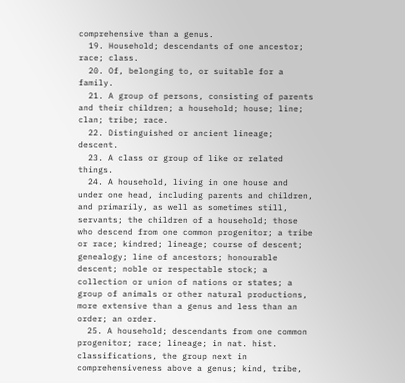comprehensive than a genus.
  19. Household; descendants of one ancestor; race; class.
  20. Of, belonging to, or suitable for a family.
  21. A group of persons, consisting of parents and their children; a household; house; line; clan; tribe; race.
  22. Distinguished or ancient lineage; descent.
  23. A class or group of like or related things.
  24. A household, living in one house and under one head, including parents and children, and primarily, as well as sometimes still, servants; the children of a household; those who descend from one common progenitor; a tribe or race; kindred; lineage; course of descent; genealogy; line of ancestors; honourable descent; noble or respectable stock; a collection or union of nations or states; a group of animals or other natural productions, more extensive than a genus and less than an order; an order.
  25. A household; descendants from one common progenitor; race; lineage; in nat. hist. classifications, the group next in comprehensiveness above a genus; kind, tribe,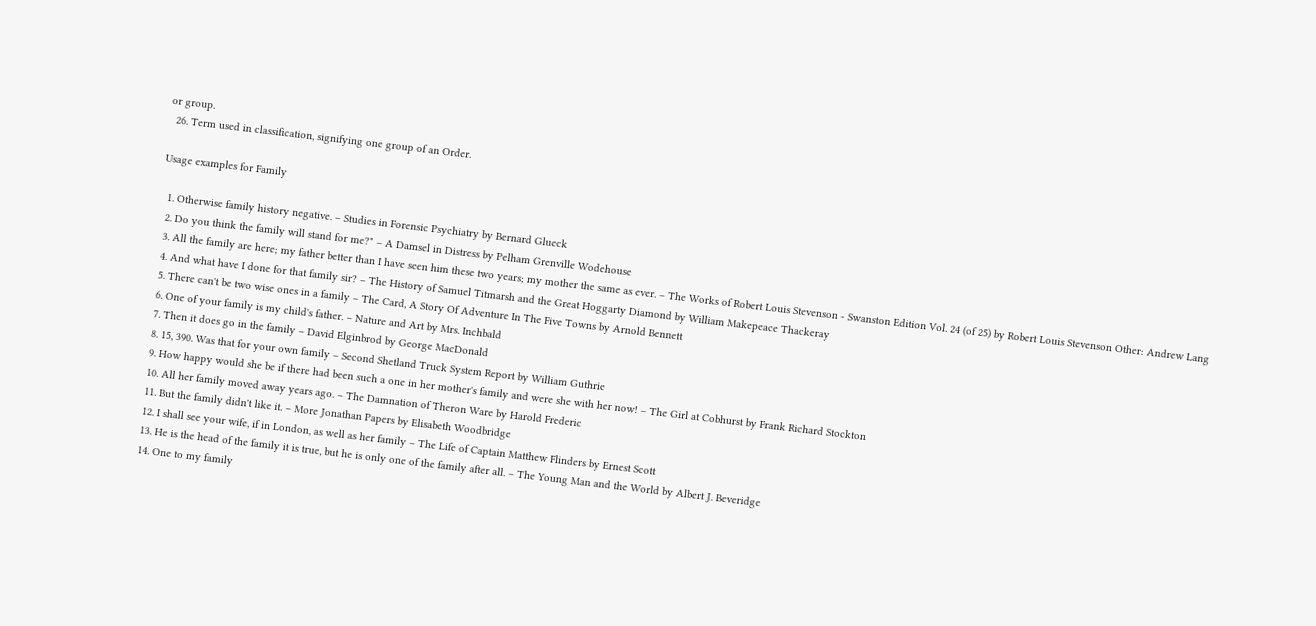or group.
  26. Term used in classification, signifying one group of an Order.

Usage examples for Family

  1. Otherwise family history negative. – Studies in Forensic Psychiatry by Bernard Glueck
  2. Do you think the family will stand for me?" – A Damsel in Distress by Pelham Grenville Wodehouse
  3. All the family are here; my father better than I have seen him these two years; my mother the same as ever. – The Works of Robert Louis Stevenson - Swanston Edition Vol. 24 (of 25) by Robert Louis Stevenson Other: Andrew Lang
  4. And what have I done for that family sir? – The History of Samuel Titmarsh and the Great Hoggarty Diamond by William Makepeace Thackeray
  5. There can't be two wise ones in a family – The Card, A Story Of Adventure In The Five Towns by Arnold Bennett
  6. One of your family is my child's father. – Nature and Art by Mrs. Inchbald
  7. Then it does go in the family – David Elginbrod by George MacDonald
  8. 15, 390. Was that for your own family – Second Shetland Truck System Report by William Guthrie
  9. How happy would she be if there had been such a one in her mother's family and were she with her now! – The Girl at Cobhurst by Frank Richard Stockton
  10. All her family moved away years ago. – The Damnation of Theron Ware by Harold Frederic
  11. But the family didn't like it. – More Jonathan Papers by Elisabeth Woodbridge
  12. I shall see your wife, if in London, as well as her family – The Life of Captain Matthew Flinders by Ernest Scott
  13. He is the head of the family it is true, but he is only one of the family after all. – The Young Man and the World by Albert J. Beveridge
  14. One to my family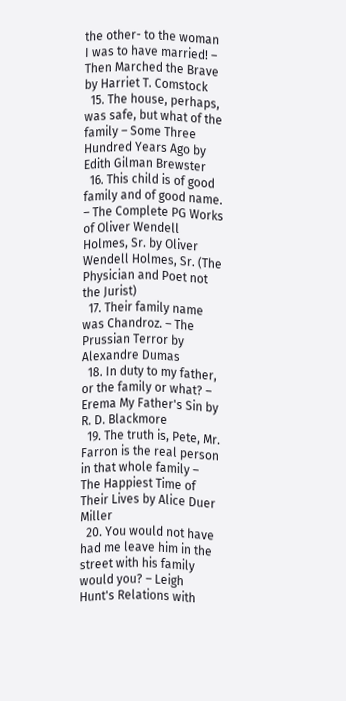the other- to the woman I was to have married! – Then Marched the Brave by Harriet T. Comstock
  15. The house, perhaps, was safe, but what of the family – Some Three Hundred Years Ago by Edith Gilman Brewster
  16. This child is of good family and of good name. – The Complete PG Works of Oliver Wendell Holmes, Sr. by Oliver Wendell Holmes, Sr. (The Physician and Poet not the Jurist)
  17. Their family name was Chandroz. – The Prussian Terror by Alexandre Dumas
  18. In duty to my father, or the family or what? – Erema My Father's Sin by R. D. Blackmore
  19. The truth is, Pete, Mr. Farron is the real person in that whole family – The Happiest Time of Their Lives by Alice Duer Miller
  20. You would not have had me leave him in the street with his family would you? – Leigh Hunt's Relations with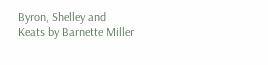Byron, Shelley and Keats by Barnette Miller